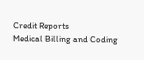Credit Reports
Medical Billing and Coding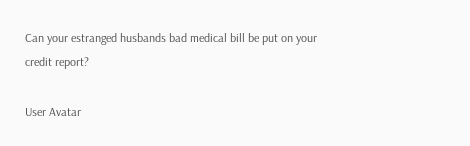Can your estranged husbands bad medical bill be put on your credit report?

User Avatar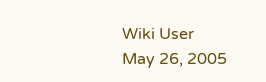Wiki User
May 26, 2005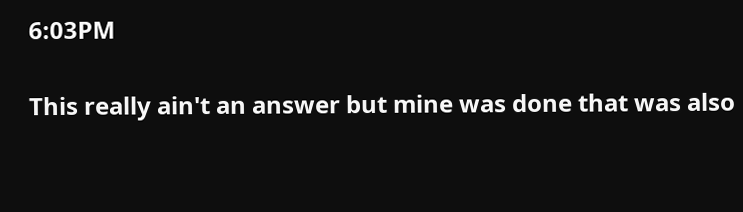6:03PM

This really ain't an answer but mine was done that was also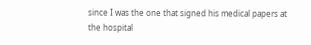since I was the one that signed his medical papers at the hospital